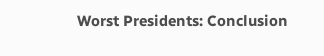Worst Presidents: Conclusion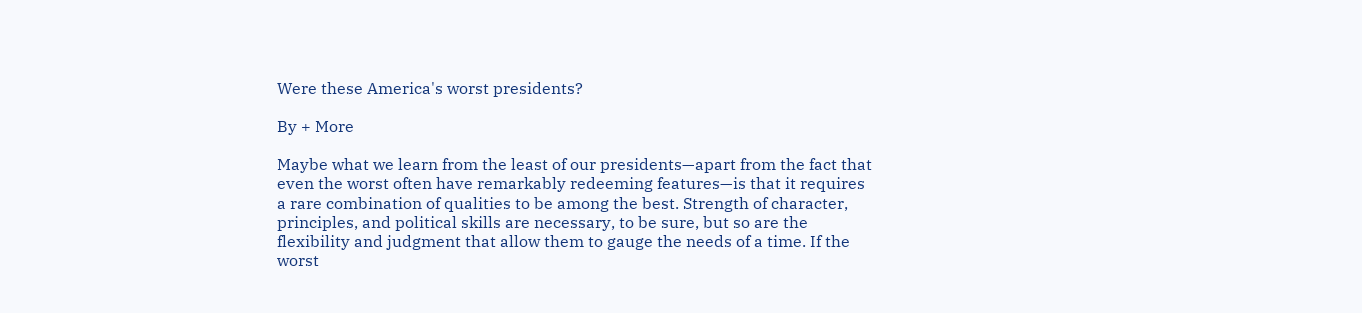Were these America's worst presidents?

By + More

Maybe what we learn from the least of our presidents—apart from the fact that even the worst often have remarkably redeeming features—is that it requires a rare combination of qualities to be among the best. Strength of character, principles, and political skills are necessary, to be sure, but so are the flexibility and judgment that allow them to gauge the needs of a time. If the worst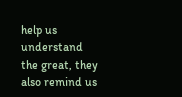help us understand the great, they also remind us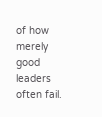of how merely good leaders often fail.